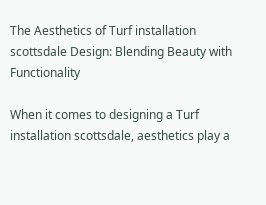The Aesthetics of Turf installation scottsdale Design: Blending Beauty with Functionality

When it comes to designing a Turf installation scottsdale, aesthetics play a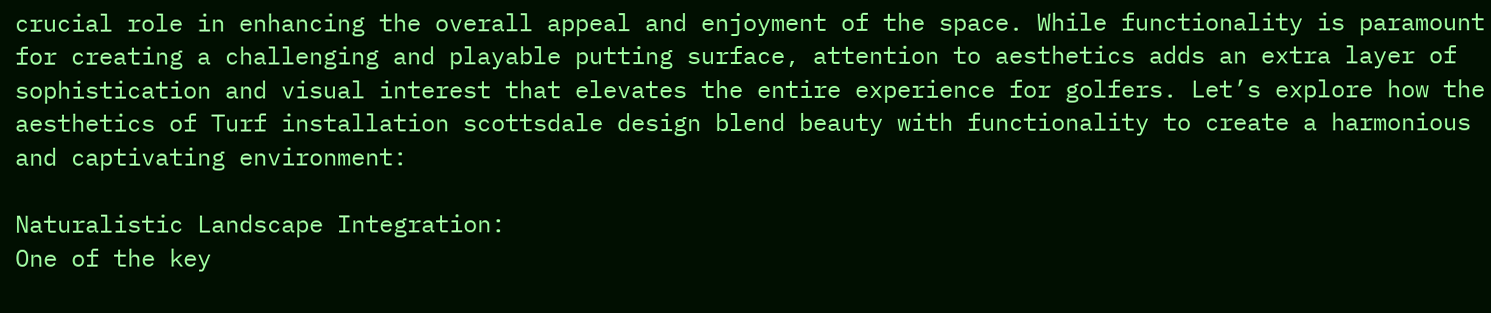crucial role in enhancing the overall appeal and enjoyment of the space. While functionality is paramount for creating a challenging and playable putting surface, attention to aesthetics adds an extra layer of sophistication and visual interest that elevates the entire experience for golfers. Let’s explore how the aesthetics of Turf installation scottsdale design blend beauty with functionality to create a harmonious and captivating environment:

Naturalistic Landscape Integration:
One of the key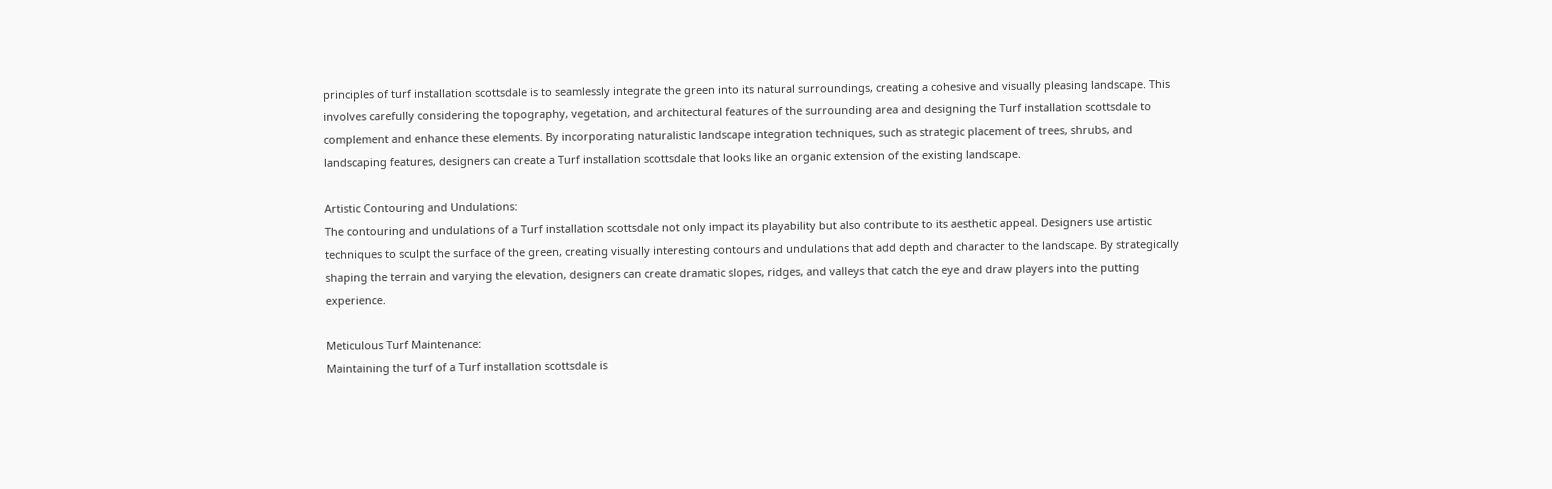principles of turf installation scottsdale is to seamlessly integrate the green into its natural surroundings, creating a cohesive and visually pleasing landscape. This involves carefully considering the topography, vegetation, and architectural features of the surrounding area and designing the Turf installation scottsdale to complement and enhance these elements. By incorporating naturalistic landscape integration techniques, such as strategic placement of trees, shrubs, and landscaping features, designers can create a Turf installation scottsdale that looks like an organic extension of the existing landscape.

Artistic Contouring and Undulations:
The contouring and undulations of a Turf installation scottsdale not only impact its playability but also contribute to its aesthetic appeal. Designers use artistic techniques to sculpt the surface of the green, creating visually interesting contours and undulations that add depth and character to the landscape. By strategically shaping the terrain and varying the elevation, designers can create dramatic slopes, ridges, and valleys that catch the eye and draw players into the putting experience.

Meticulous Turf Maintenance:
Maintaining the turf of a Turf installation scottsdale is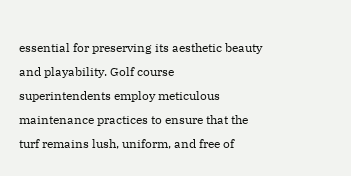essential for preserving its aesthetic beauty and playability. Golf course superintendents employ meticulous maintenance practices to ensure that the turf remains lush, uniform, and free of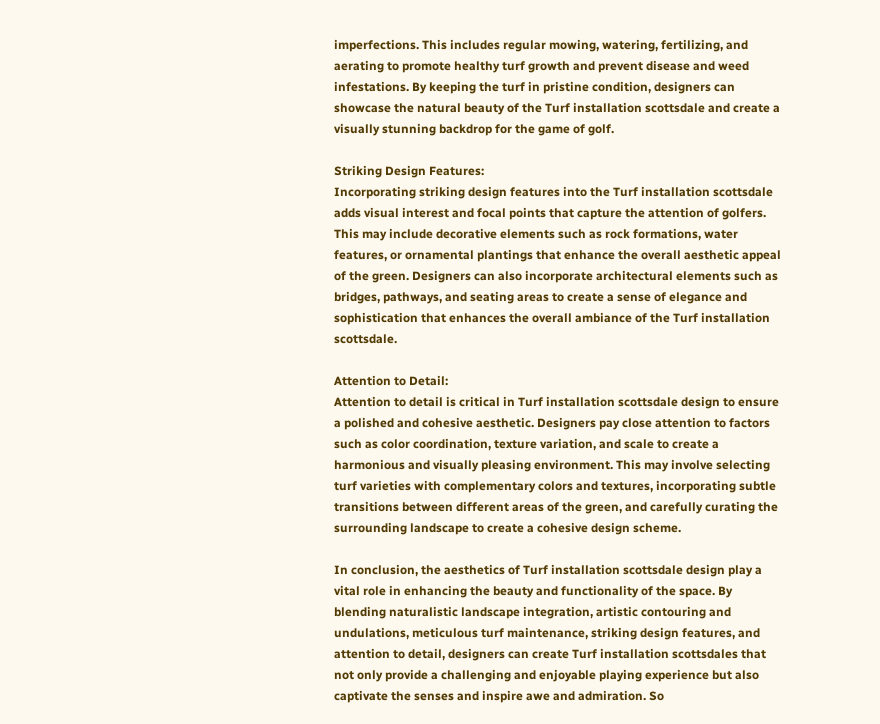imperfections. This includes regular mowing, watering, fertilizing, and aerating to promote healthy turf growth and prevent disease and weed infestations. By keeping the turf in pristine condition, designers can showcase the natural beauty of the Turf installation scottsdale and create a visually stunning backdrop for the game of golf.

Striking Design Features:
Incorporating striking design features into the Turf installation scottsdale adds visual interest and focal points that capture the attention of golfers. This may include decorative elements such as rock formations, water features, or ornamental plantings that enhance the overall aesthetic appeal of the green. Designers can also incorporate architectural elements such as bridges, pathways, and seating areas to create a sense of elegance and sophistication that enhances the overall ambiance of the Turf installation scottsdale.

Attention to Detail:
Attention to detail is critical in Turf installation scottsdale design to ensure a polished and cohesive aesthetic. Designers pay close attention to factors such as color coordination, texture variation, and scale to create a harmonious and visually pleasing environment. This may involve selecting turf varieties with complementary colors and textures, incorporating subtle transitions between different areas of the green, and carefully curating the surrounding landscape to create a cohesive design scheme.

In conclusion, the aesthetics of Turf installation scottsdale design play a vital role in enhancing the beauty and functionality of the space. By blending naturalistic landscape integration, artistic contouring and undulations, meticulous turf maintenance, striking design features, and attention to detail, designers can create Turf installation scottsdales that not only provide a challenging and enjoyable playing experience but also captivate the senses and inspire awe and admiration. So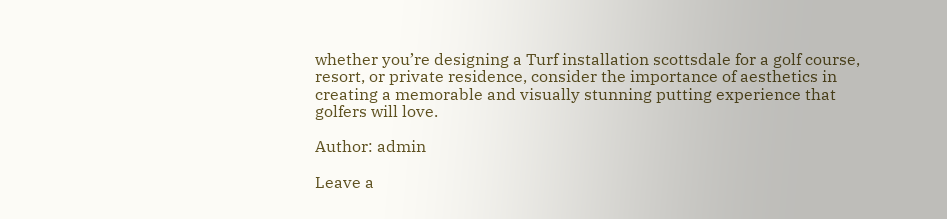whether you’re designing a Turf installation scottsdale for a golf course, resort, or private residence, consider the importance of aesthetics in creating a memorable and visually stunning putting experience that golfers will love.

Author: admin

Leave a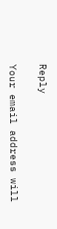Reply

Your email address will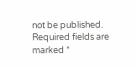not be published. Required fields are marked *